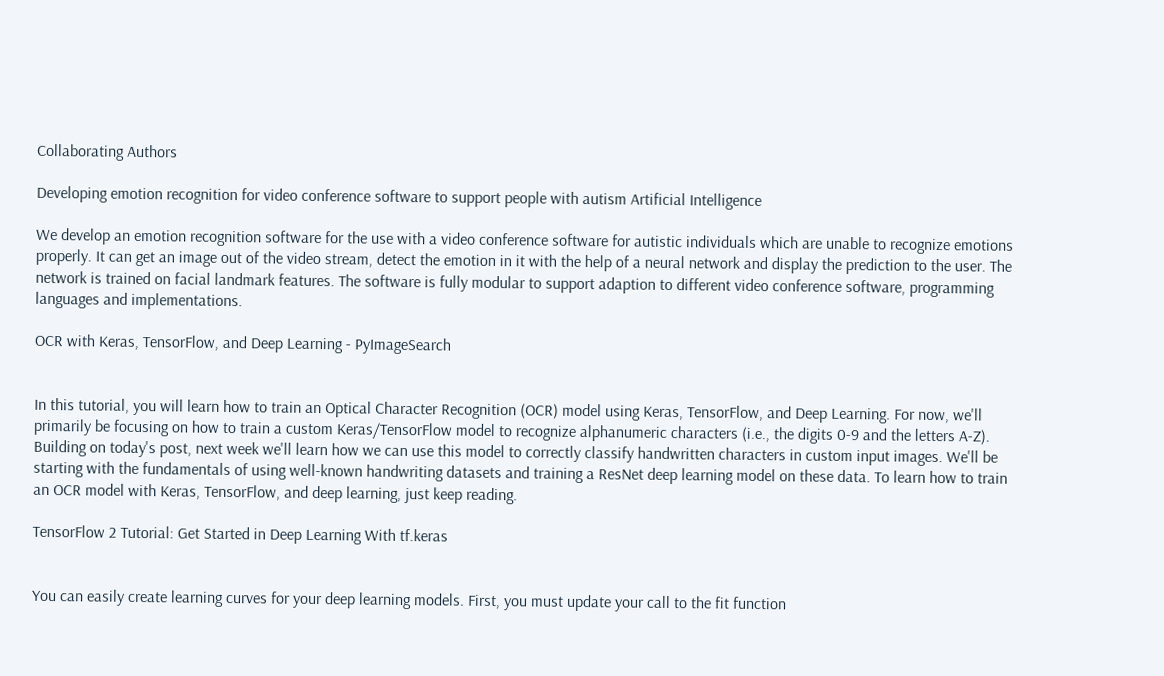Collaborating Authors

Developing emotion recognition for video conference software to support people with autism Artificial Intelligence

We develop an emotion recognition software for the use with a video conference software for autistic individuals which are unable to recognize emotions properly. It can get an image out of the video stream, detect the emotion in it with the help of a neural network and display the prediction to the user. The network is trained on facial landmark features. The software is fully modular to support adaption to different video conference software, programming languages and implementations.

OCR with Keras, TensorFlow, and Deep Learning - PyImageSearch


In this tutorial, you will learn how to train an Optical Character Recognition (OCR) model using Keras, TensorFlow, and Deep Learning. For now, we'll primarily be focusing on how to train a custom Keras/TensorFlow model to recognize alphanumeric characters (i.e., the digits 0-9 and the letters A-Z). Building on today's post, next week we'll learn how we can use this model to correctly classify handwritten characters in custom input images. We'll be starting with the fundamentals of using well-known handwriting datasets and training a ResNet deep learning model on these data. To learn how to train an OCR model with Keras, TensorFlow, and deep learning, just keep reading.

TensorFlow 2 Tutorial: Get Started in Deep Learning With tf.keras


You can easily create learning curves for your deep learning models. First, you must update your call to the fit function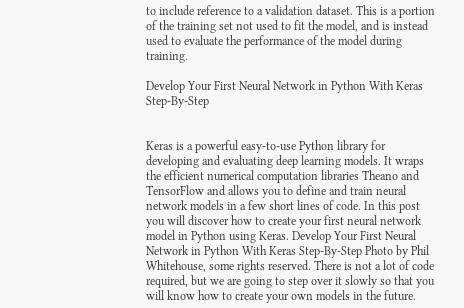to include reference to a validation dataset. This is a portion of the training set not used to fit the model, and is instead used to evaluate the performance of the model during training.

Develop Your First Neural Network in Python With Keras Step-By-Step


Keras is a powerful easy-to-use Python library for developing and evaluating deep learning models. It wraps the efficient numerical computation libraries Theano and TensorFlow and allows you to define and train neural network models in a few short lines of code. In this post you will discover how to create your first neural network model in Python using Keras. Develop Your First Neural Network in Python With Keras Step-By-Step Photo by Phil Whitehouse, some rights reserved. There is not a lot of code required, but we are going to step over it slowly so that you will know how to create your own models in the future.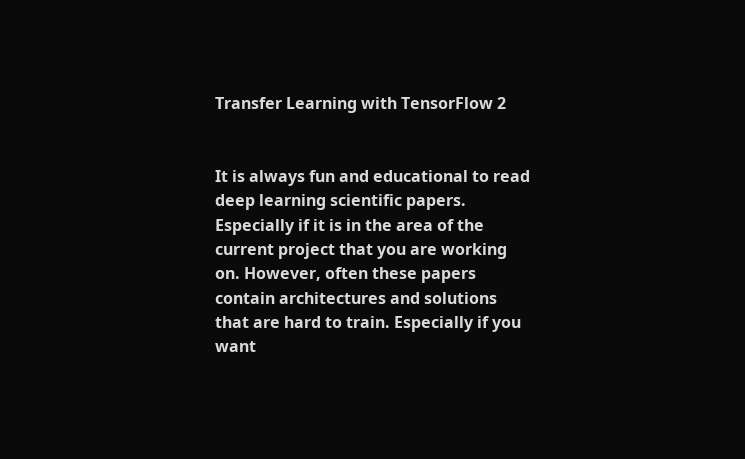Transfer Learning with TensorFlow 2


It is always fun and educational to read deep learning scientific papers. Especially if it is in the area of the current project that you are working on. However, often these papers contain architectures and solutions that are hard to train. Especially if you want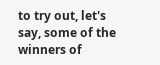to try out, let's say, some of the winners of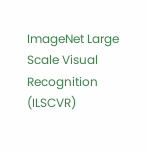ImageNet Large Scale Visual Recognition (ILSCVR)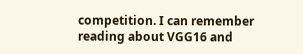competition. I can remember reading about VGG16 and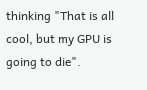thinking "That is all cool, but my GPU is going to die".